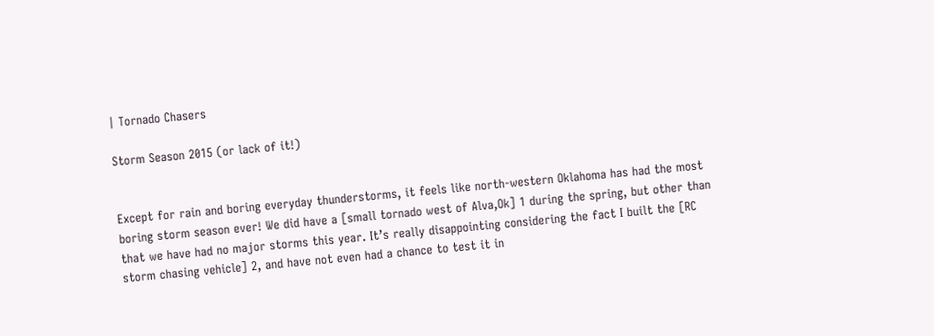| Tornado Chasers

Storm Season 2015 (or lack of it!)


Except for rain and boring everyday thunderstorms, it feels like north-western Oklahoma has had the most boring storm season ever! We did have a [small tornado west of Alva,Ok] 1 during the spring, but other than that we have had no major storms this year. It’s really disappointing considering the fact I built the [RC storm chasing vehicle] 2, and have not even had a chance to test it in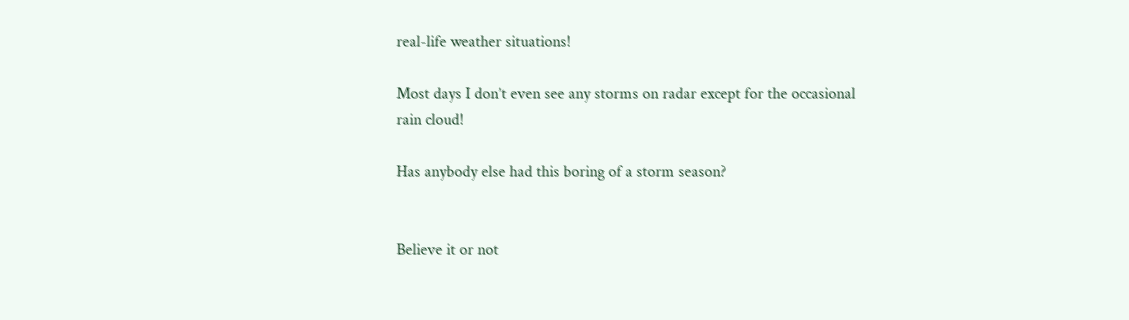real-life weather situations!

Most days I don’t even see any storms on radar except for the occasional rain cloud!

Has anybody else had this boring of a storm season?


Believe it or not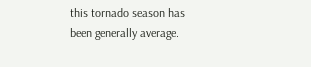this tornado season has been generally average.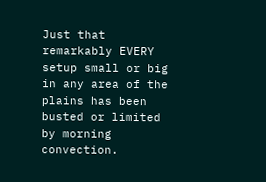Just that remarkably EVERY setup small or big in any area of the plains has been busted or limited by morning convection.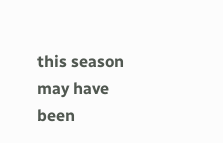this season may have been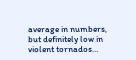average in numbers, but definitely low in violent tornados…